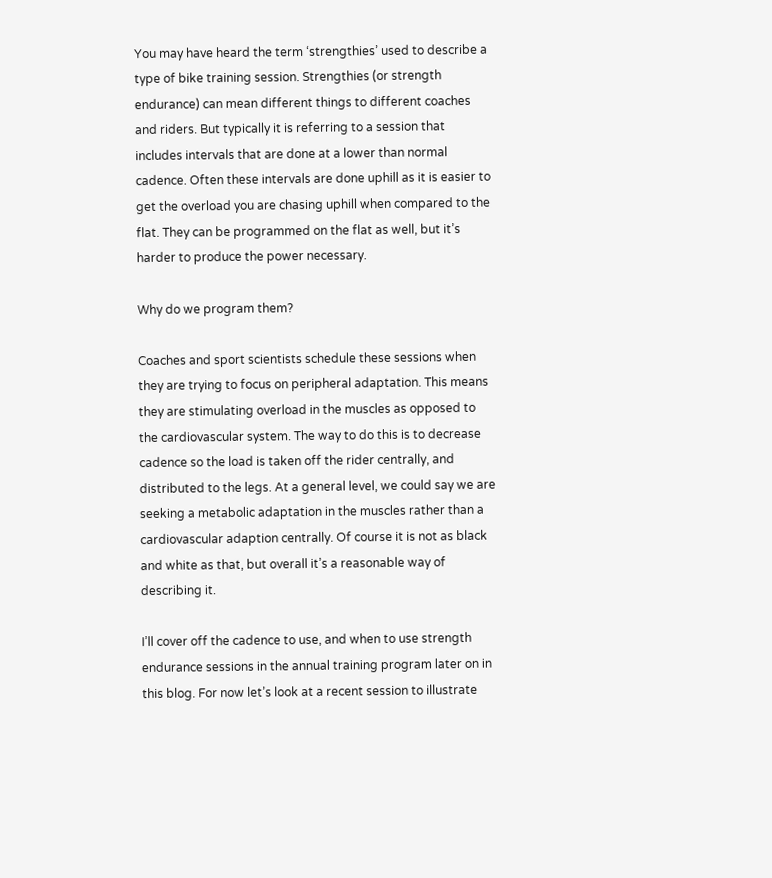You may have heard the term ‘strengthies’ used to describe a type of bike training session. Strengthies (or strength endurance) can mean different things to different coaches and riders. But typically it is referring to a session that includes intervals that are done at a lower than normal cadence. Often these intervals are done uphill as it is easier to get the overload you are chasing uphill when compared to the flat. They can be programmed on the flat as well, but it’s harder to produce the power necessary.

Why do we program them?

Coaches and sport scientists schedule these sessions when they are trying to focus on peripheral adaptation. This means they are stimulating overload in the muscles as opposed to the cardiovascular system. The way to do this is to decrease cadence so the load is taken off the rider centrally, and distributed to the legs. At a general level, we could say we are seeking a metabolic adaptation in the muscles rather than a cardiovascular adaption centrally. Of course it is not as black and white as that, but overall it’s a reasonable way of describing it.

I’ll cover off the cadence to use, and when to use strength endurance sessions in the annual training program later on in this blog. For now let’s look at a recent session to illustrate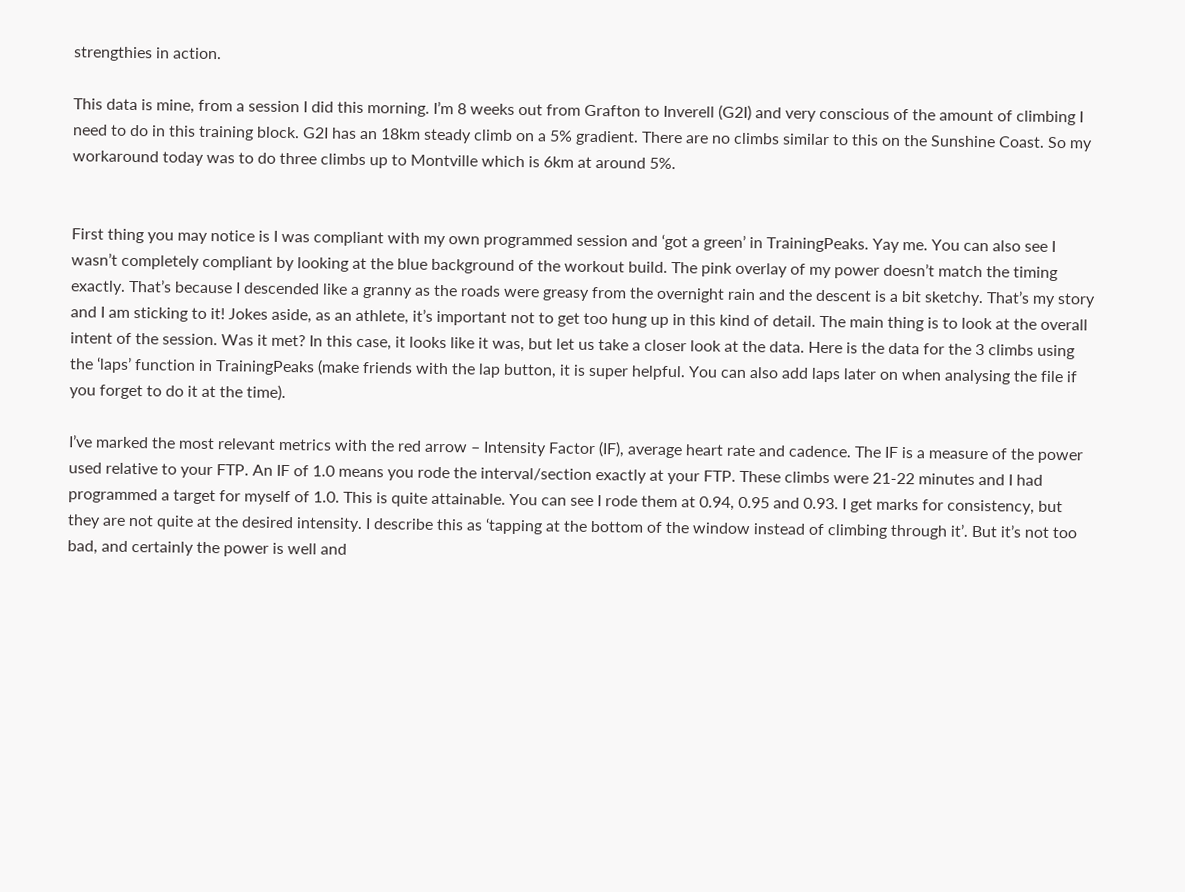strengthies in action.

This data is mine, from a session I did this morning. I’m 8 weeks out from Grafton to Inverell (G2I) and very conscious of the amount of climbing I need to do in this training block. G2I has an 18km steady climb on a 5% gradient. There are no climbs similar to this on the Sunshine Coast. So my workaround today was to do three climbs up to Montville which is 6km at around 5%.


First thing you may notice is I was compliant with my own programmed session and ‘got a green’ in TrainingPeaks. Yay me. You can also see I wasn’t completely compliant by looking at the blue background of the workout build. The pink overlay of my power doesn’t match the timing exactly. That’s because I descended like a granny as the roads were greasy from the overnight rain and the descent is a bit sketchy. That’s my story and I am sticking to it! Jokes aside, as an athlete, it’s important not to get too hung up in this kind of detail. The main thing is to look at the overall intent of the session. Was it met? In this case, it looks like it was, but let us take a closer look at the data. Here is the data for the 3 climbs using the ‘laps’ function in TrainingPeaks (make friends with the lap button, it is super helpful. You can also add laps later on when analysing the file if you forget to do it at the time).

I’ve marked the most relevant metrics with the red arrow – Intensity Factor (IF), average heart rate and cadence. The IF is a measure of the power used relative to your FTP. An IF of 1.0 means you rode the interval/section exactly at your FTP. These climbs were 21-22 minutes and I had programmed a target for myself of 1.0. This is quite attainable. You can see I rode them at 0.94, 0.95 and 0.93. I get marks for consistency, but they are not quite at the desired intensity. I describe this as ‘tapping at the bottom of the window instead of climbing through it’. But it’s not too bad, and certainly the power is well and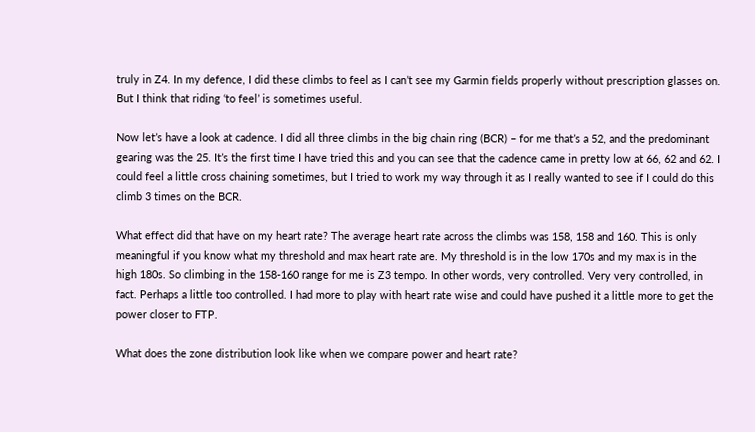truly in Z4. In my defence, I did these climbs to feel as I can’t see my Garmin fields properly without prescription glasses on. But I think that riding ‘to feel’ is sometimes useful.

Now let’s have a look at cadence. I did all three climbs in the big chain ring (BCR) – for me that’s a 52, and the predominant gearing was the 25. It’s the first time I have tried this and you can see that the cadence came in pretty low at 66, 62 and 62. I could feel a little cross chaining sometimes, but I tried to work my way through it as I really wanted to see if I could do this climb 3 times on the BCR.

What effect did that have on my heart rate? The average heart rate across the climbs was 158, 158 and 160. This is only meaningful if you know what my threshold and max heart rate are. My threshold is in the low 170s and my max is in the high 180s. So climbing in the 158-160 range for me is Z3 tempo. In other words, very controlled. Very very controlled, in fact. Perhaps a little too controlled. I had more to play with heart rate wise and could have pushed it a little more to get the power closer to FTP.

What does the zone distribution look like when we compare power and heart rate?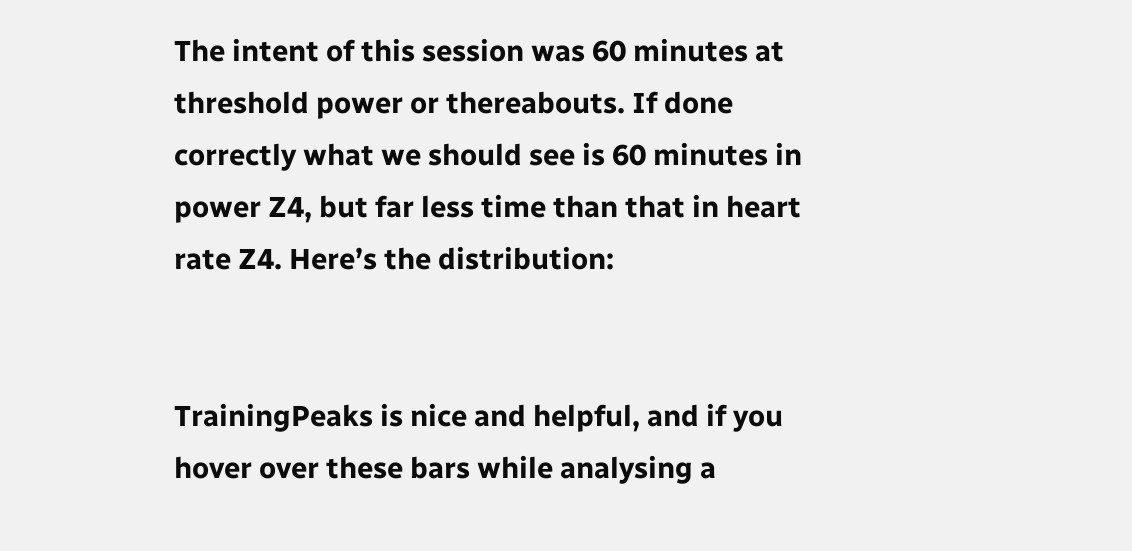The intent of this session was 60 minutes at threshold power or thereabouts. If done correctly what we should see is 60 minutes in power Z4, but far less time than that in heart rate Z4. Here’s the distribution:


TrainingPeaks is nice and helpful, and if you hover over these bars while analysing a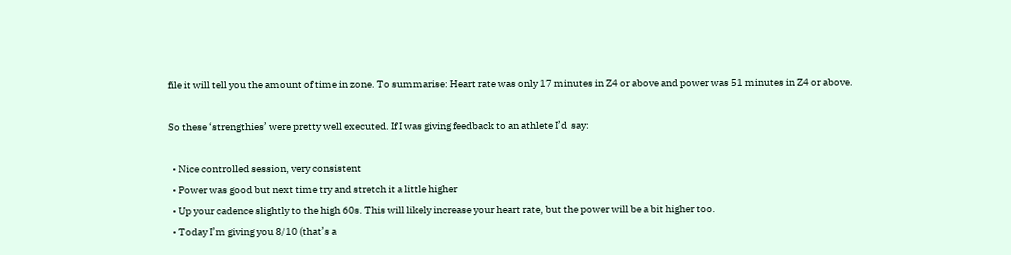file it will tell you the amount of time in zone. To summarise: Heart rate was only 17 minutes in Z4 or above and power was 51 minutes in Z4 or above.

So these ‘strengthies’ were pretty well executed. If I was giving feedback to an athlete I’d  say:

  • Nice controlled session, very consistent
  • Power was good but next time try and stretch it a little higher
  • Up your cadence slightly to the high 60s. This will likely increase your heart rate, but the power will be a bit higher too.
  • Today I’m giving you 8/10 (that’s a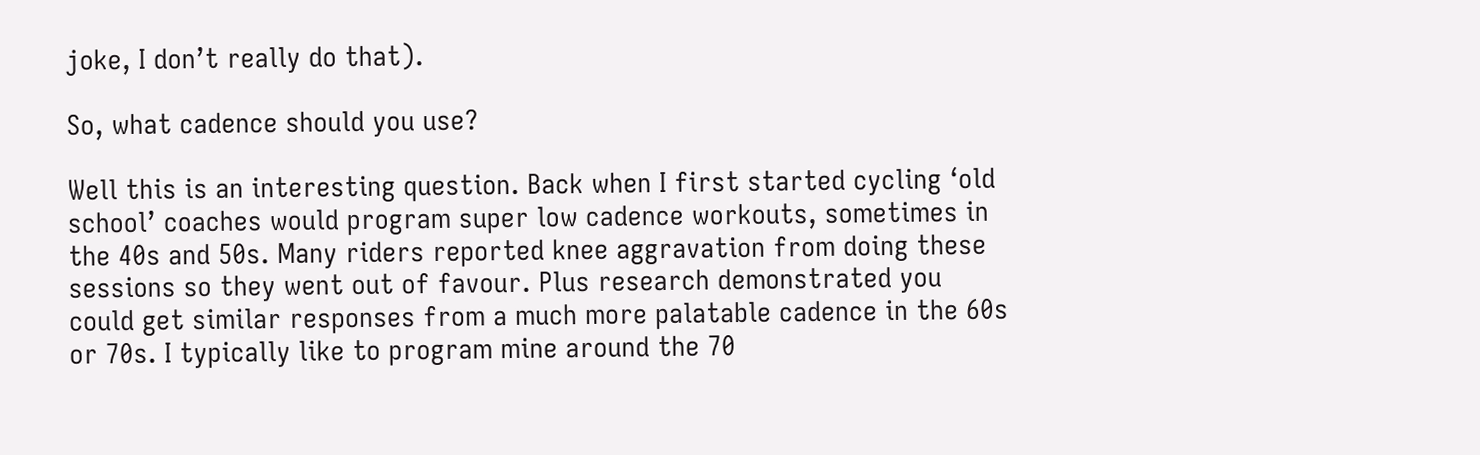joke, I don’t really do that).

So, what cadence should you use?

Well this is an interesting question. Back when I first started cycling ‘old school’ coaches would program super low cadence workouts, sometimes in the 40s and 50s. Many riders reported knee aggravation from doing these sessions so they went out of favour. Plus research demonstrated you could get similar responses from a much more palatable cadence in the 60s or 70s. I typically like to program mine around the 70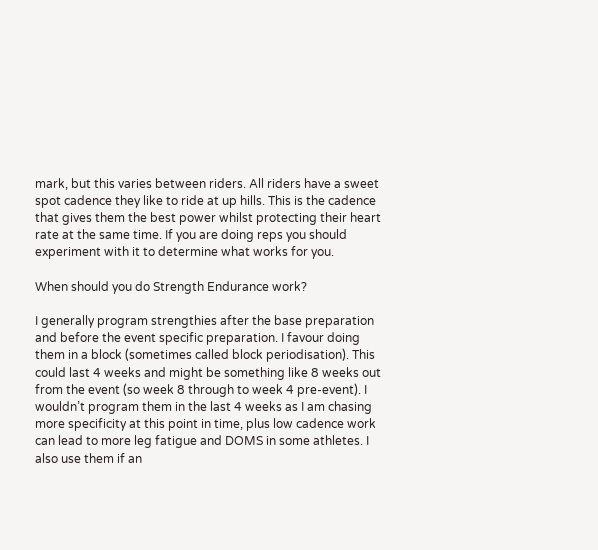mark, but this varies between riders. All riders have a sweet spot cadence they like to ride at up hills. This is the cadence that gives them the best power whilst protecting their heart rate at the same time. If you are doing reps you should experiment with it to determine what works for you.

When should you do Strength Endurance work?

I generally program strengthies after the base preparation and before the event specific preparation. I favour doing them in a block (sometimes called block periodisation). This could last 4 weeks and might be something like 8 weeks out from the event (so week 8 through to week 4 pre-event). I wouldn’t program them in the last 4 weeks as I am chasing more specificity at this point in time, plus low cadence work can lead to more leg fatigue and DOMS in some athletes. I also use them if an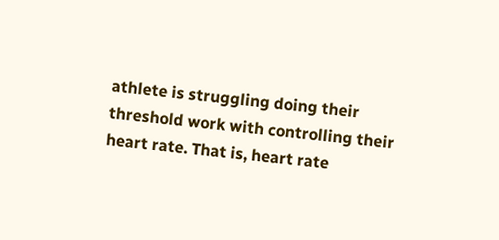athlete is struggling doing their threshold work with controlling their heart rate. That is, heart rate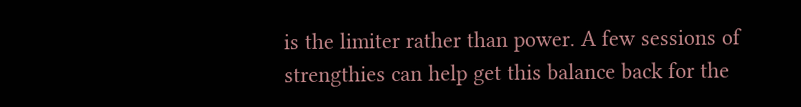is the limiter rather than power. A few sessions of strengthies can help get this balance back for the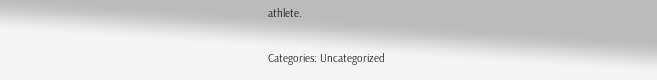athlete.

Categories: Uncategorized